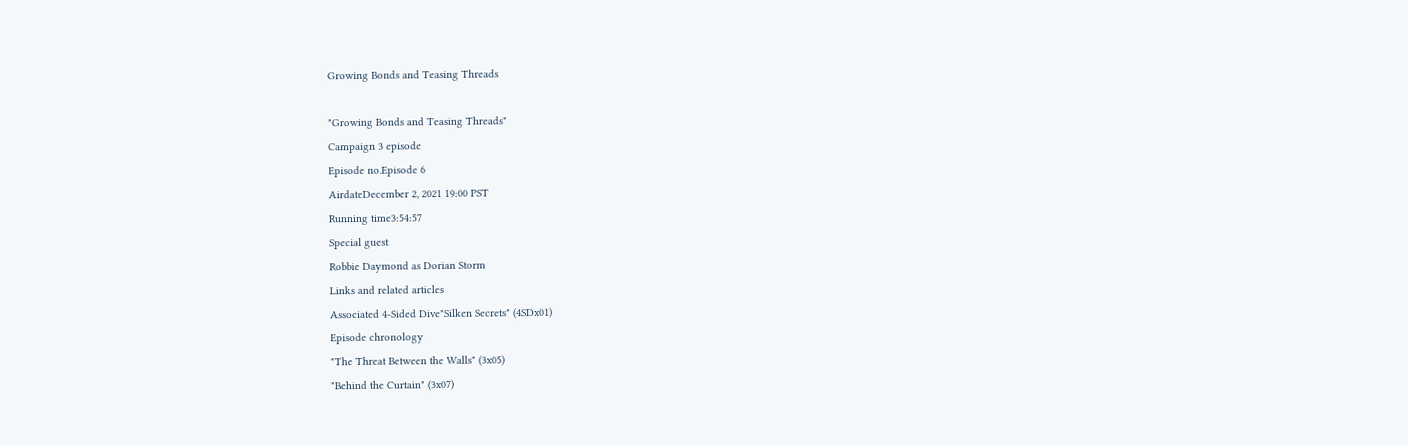Growing Bonds and Teasing Threads

"Growing Bonds and Teasing Threads"
Campaign 3 episode
Episode no.Episode 6
AirdateDecember 2, 2021 19:00 PST
Running time3:54:57
Special guest
Robbie Daymond as Dorian Storm
Links and related articles
Associated 4-Sided Dive"Silken Secrets" (4SDx01)
Episode chronology
"The Threat Between the Walls" (3x05)
"Behind the Curtain" (3x07)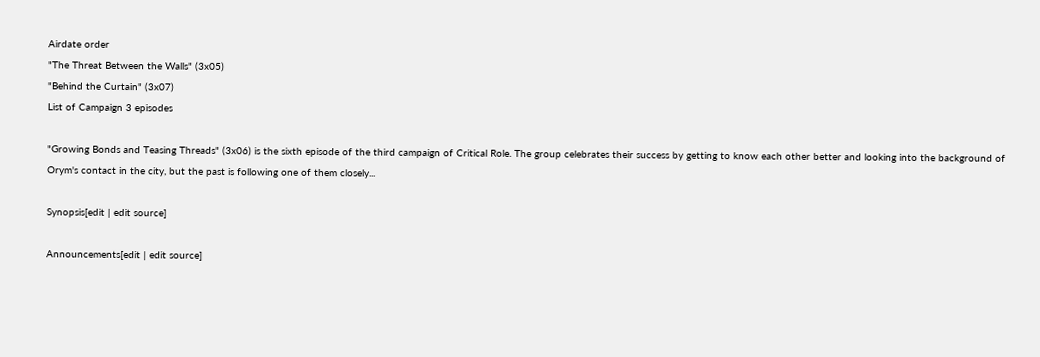Airdate order
"The Threat Between the Walls" (3x05)
"Behind the Curtain" (3x07)
List of Campaign 3 episodes

"Growing Bonds and Teasing Threads" (3x06) is the sixth episode of the third campaign of Critical Role. The group celebrates their success by getting to know each other better and looking into the background of Orym's contact in the city, but the past is following one of them closely...

Synopsis[edit | edit source]

Announcements[edit | edit source]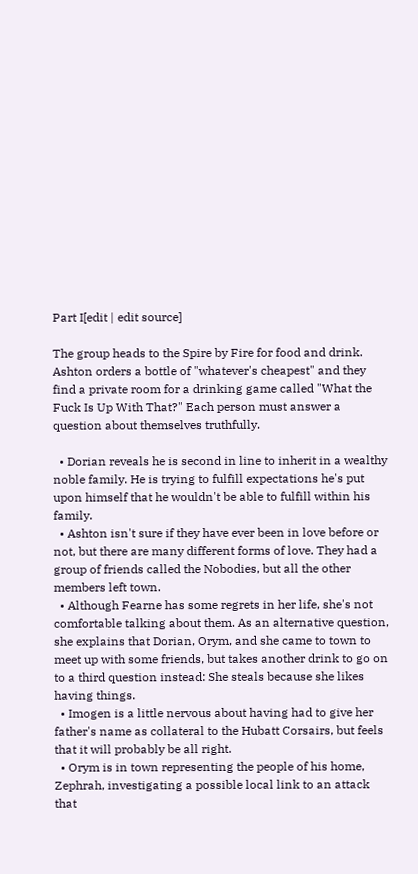Part I[edit | edit source]

The group heads to the Spire by Fire for food and drink. Ashton orders a bottle of "whatever's cheapest" and they find a private room for a drinking game called "What the Fuck Is Up With That?" Each person must answer a question about themselves truthfully.

  • Dorian reveals he is second in line to inherit in a wealthy noble family. He is trying to fulfill expectations he's put upon himself that he wouldn't be able to fulfill within his family.
  • Ashton isn't sure if they have ever been in love before or not, but there are many different forms of love. They had a group of friends called the Nobodies, but all the other members left town.
  • Although Fearne has some regrets in her life, she's not comfortable talking about them. As an alternative question, she explains that Dorian, Orym, and she came to town to meet up with some friends, but takes another drink to go on to a third question instead: She steals because she likes having things.
  • Imogen is a little nervous about having had to give her father's name as collateral to the Hubatt Corsairs, but feels that it will probably be all right.
  • Orym is in town representing the people of his home, Zephrah, investigating a possible local link to an attack that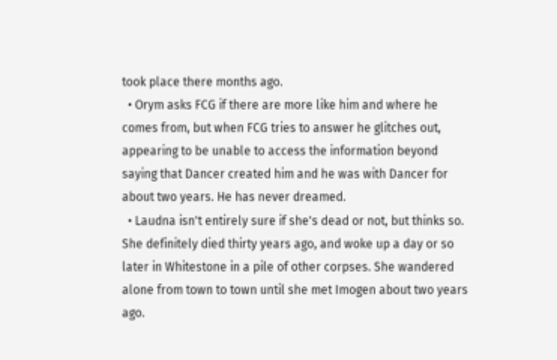took place there months ago.
  • Orym asks FCG if there are more like him and where he comes from, but when FCG tries to answer he glitches out, appearing to be unable to access the information beyond saying that Dancer created him and he was with Dancer for about two years. He has never dreamed.
  • Laudna isn't entirely sure if she's dead or not, but thinks so. She definitely died thirty years ago, and woke up a day or so later in Whitestone in a pile of other corpses. She wandered alone from town to town until she met Imogen about two years ago.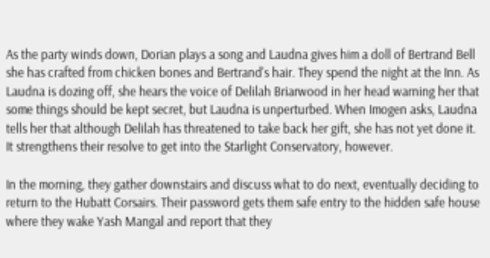As the party winds down, Dorian plays a song and Laudna gives him a doll of Bertrand Bell she has crafted from chicken bones and Bertrand's hair. They spend the night at the Inn. As Laudna is dozing off, she hears the voice of Delilah Briarwood in her head warning her that some things should be kept secret, but Laudna is unperturbed. When Imogen asks, Laudna tells her that although Delilah has threatened to take back her gift, she has not yet done it. It strengthens their resolve to get into the Starlight Conservatory, however.

In the morning, they gather downstairs and discuss what to do next, eventually deciding to return to the Hubatt Corsairs. Their password gets them safe entry to the hidden safe house where they wake Yash Mangal and report that they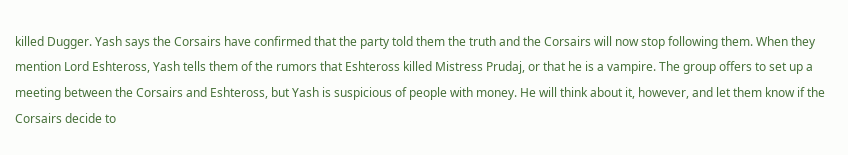killed Dugger. Yash says the Corsairs have confirmed that the party told them the truth and the Corsairs will now stop following them. When they mention Lord Eshteross, Yash tells them of the rumors that Eshteross killed Mistress Prudaj, or that he is a vampire. The group offers to set up a meeting between the Corsairs and Eshteross, but Yash is suspicious of people with money. He will think about it, however, and let them know if the Corsairs decide to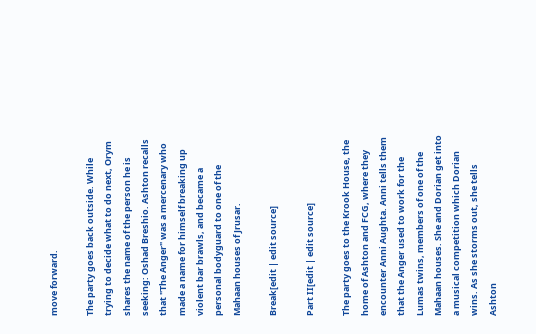move forward.

The party goes back outside. While trying to decide what to do next, Orym shares the name of the person he is seeking: Oshad Breshio. Ashton recalls that "The Anger" was a mercenary who made a name for himself breaking up violent bar brawls, and became a personal bodyguard to one of the Mahaan houses of Jrusar.

Break[edit | edit source]

Part II[edit | edit source]

The party goes to the Krook House, the home of Ashton and FCG, where they encounter Anni Aughta. Anni tells them that the Anger used to work for the Lumas twins, members of one of the Mahaan houses. She and Dorian get into a musical competition which Dorian wins. As she storms out, she tells Ashton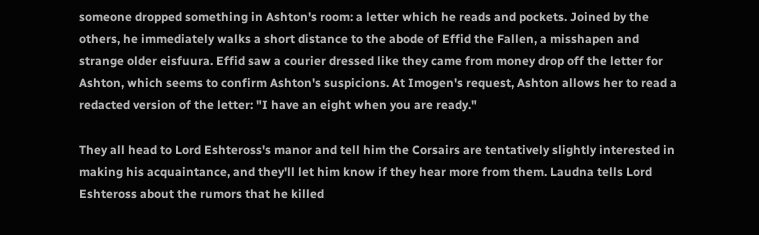someone dropped something in Ashton's room: a letter which he reads and pockets. Joined by the others, he immediately walks a short distance to the abode of Effid the Fallen, a misshapen and strange older eisfuura. Effid saw a courier dressed like they came from money drop off the letter for Ashton, which seems to confirm Ashton's suspicions. At Imogen's request, Ashton allows her to read a redacted version of the letter: "I have an eight when you are ready."

They all head to Lord Eshteross's manor and tell him the Corsairs are tentatively slightly interested in making his acquaintance, and they'll let him know if they hear more from them. Laudna tells Lord Eshteross about the rumors that he killed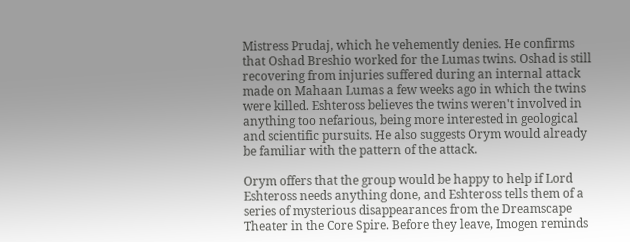Mistress Prudaj, which he vehemently denies. He confirms that Oshad Breshio worked for the Lumas twins. Oshad is still recovering from injuries suffered during an internal attack made on Mahaan Lumas a few weeks ago in which the twins were killed. Eshteross believes the twins weren't involved in anything too nefarious, being more interested in geological and scientific pursuits. He also suggests Orym would already be familiar with the pattern of the attack.

Orym offers that the group would be happy to help if Lord Eshteross needs anything done, and Eshteross tells them of a series of mysterious disappearances from the Dreamscape Theater in the Core Spire. Before they leave, Imogen reminds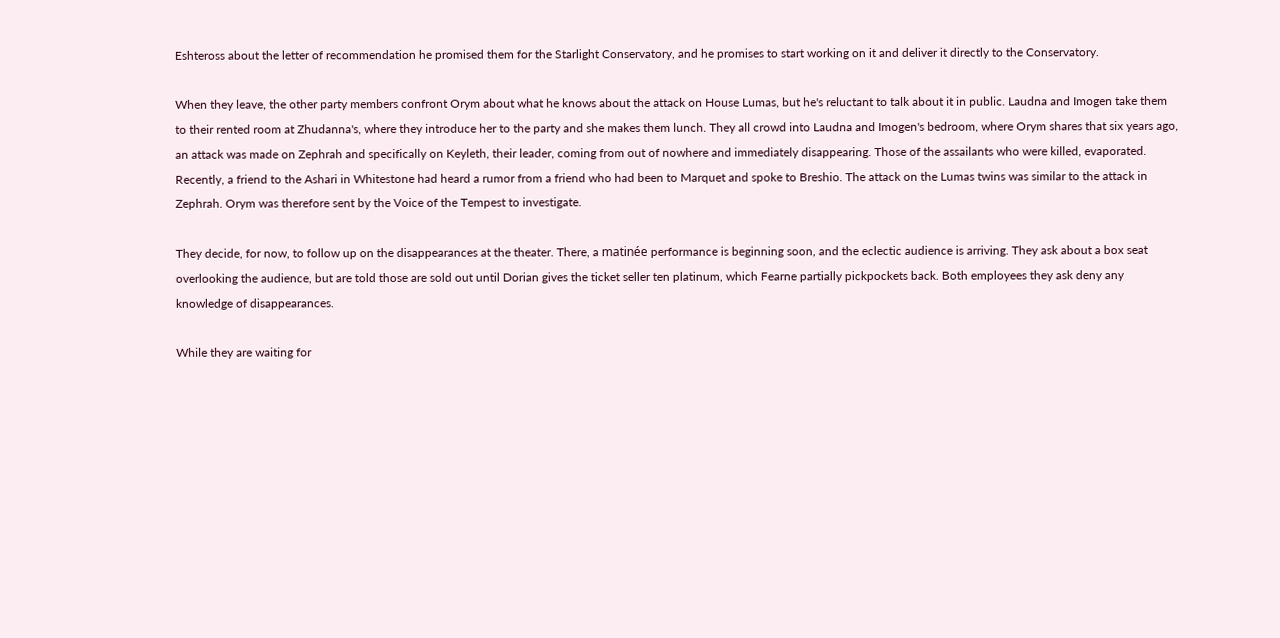Eshteross about the letter of recommendation he promised them for the Starlight Conservatory, and he promises to start working on it and deliver it directly to the Conservatory.

When they leave, the other party members confront Orym about what he knows about the attack on House Lumas, but he's reluctant to talk about it in public. Laudna and Imogen take them to their rented room at Zhudanna's, where they introduce her to the party and she makes them lunch. They all crowd into Laudna and Imogen's bedroom, where Orym shares that six years ago, an attack was made on Zephrah and specifically on Keyleth, their leader, coming from out of nowhere and immediately disappearing. Those of the assailants who were killed, evaporated. Recently, a friend to the Ashari in Whitestone had heard a rumor from a friend who had been to Marquet and spoke to Breshio. The attack on the Lumas twins was similar to the attack in Zephrah. Orym was therefore sent by the Voice of the Tempest to investigate.

They decide, for now, to follow up on the disappearances at the theater. There, a matinée performance is beginning soon, and the eclectic audience is arriving. They ask about a box seat overlooking the audience, but are told those are sold out until Dorian gives the ticket seller ten platinum, which Fearne partially pickpockets back. Both employees they ask deny any knowledge of disappearances.

While they are waiting for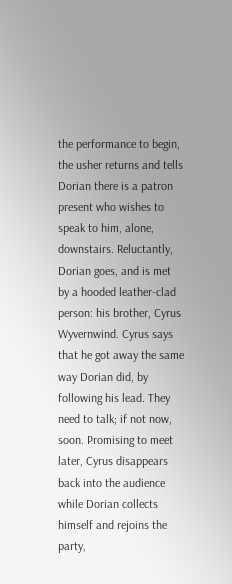the performance to begin, the usher returns and tells Dorian there is a patron present who wishes to speak to him, alone, downstairs. Reluctantly, Dorian goes, and is met by a hooded leather-clad person: his brother, Cyrus Wyvernwind. Cyrus says that he got away the same way Dorian did, by following his lead. They need to talk; if not now, soon. Promising to meet later, Cyrus disappears back into the audience while Dorian collects himself and rejoins the party,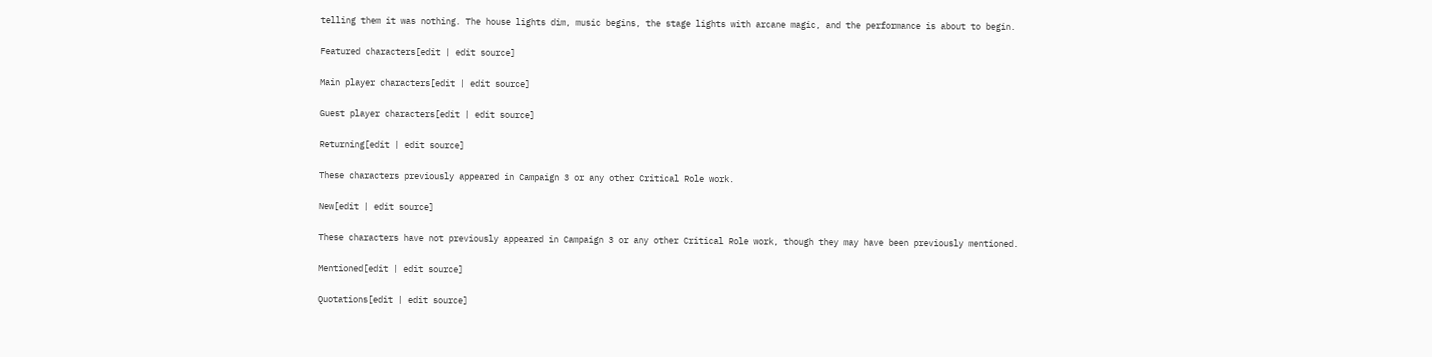telling them it was nothing. The house lights dim, music begins, the stage lights with arcane magic, and the performance is about to begin.

Featured characters[edit | edit source]

Main player characters[edit | edit source]

Guest player characters[edit | edit source]

Returning[edit | edit source]

These characters previously appeared in Campaign 3 or any other Critical Role work.

New[edit | edit source]

These characters have not previously appeared in Campaign 3 or any other Critical Role work, though they may have been previously mentioned.

Mentioned[edit | edit source]

Quotations[edit | edit source]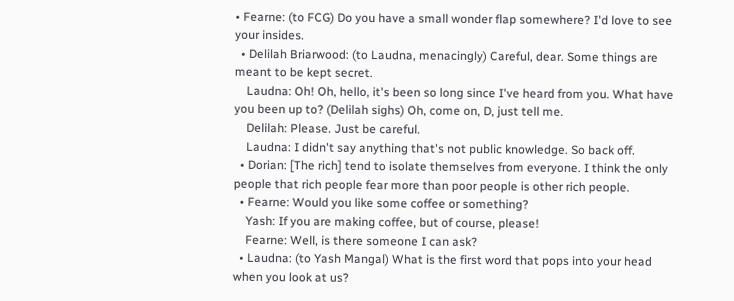• Fearne: (to FCG) Do you have a small wonder flap somewhere? I'd love to see your insides.
  • Delilah Briarwood: (to Laudna, menacingly) Careful, dear. Some things are meant to be kept secret.
    Laudna: Oh! Oh, hello, it's been so long since I've heard from you. What have you been up to? (Delilah sighs) Oh, come on, D, just tell me.
    Delilah: Please. Just be careful.
    Laudna: I didn't say anything that's not public knowledge. So back off.
  • Dorian: [The rich] tend to isolate themselves from everyone. I think the only people that rich people fear more than poor people is other rich people.
  • Fearne: Would you like some coffee or something?
    Yash: If you are making coffee, but of course, please!
    Fearne: Well, is there someone I can ask?
  • Laudna: (to Yash Mangal) What is the first word that pops into your head when you look at us?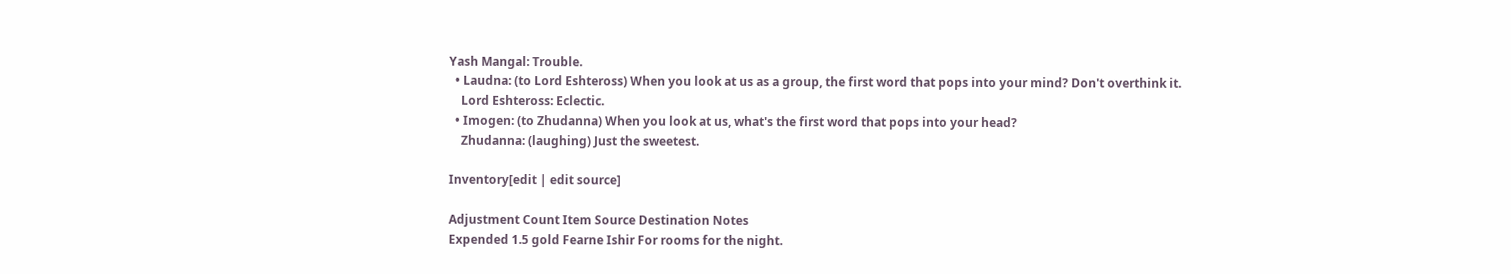Yash Mangal: Trouble.
  • Laudna: (to Lord Eshteross) When you look at us as a group, the first word that pops into your mind? Don't overthink it.
    Lord Eshteross: Eclectic.
  • Imogen: (to Zhudanna) When you look at us, what's the first word that pops into your head?
    Zhudanna: (laughing) Just the sweetest.

Inventory[edit | edit source]

Adjustment Count Item Source Destination Notes
Expended 1.5 gold Fearne Ishir For rooms for the night.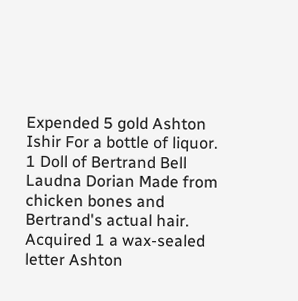Expended 5 gold Ashton Ishir For a bottle of liquor.
1 Doll of Bertrand Bell Laudna Dorian Made from chicken bones and Bertrand's actual hair.
Acquired 1 a wax-sealed letter Ashton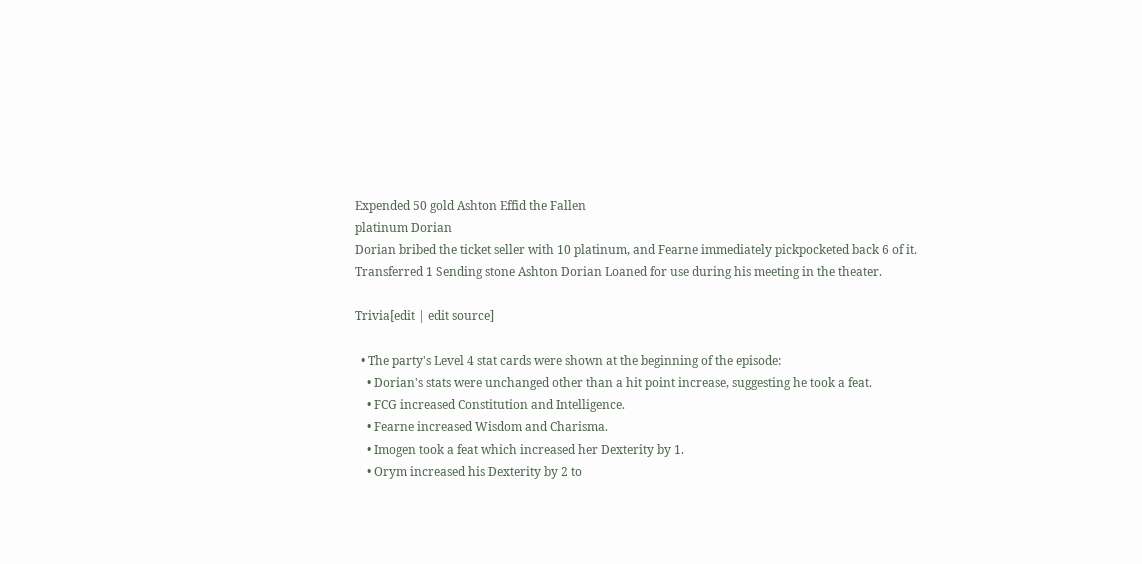Expended 50 gold Ashton Effid the Fallen
platinum Dorian
Dorian bribed the ticket seller with 10 platinum, and Fearne immediately pickpocketed back 6 of it.
Transferred 1 Sending stone Ashton Dorian Loaned for use during his meeting in the theater.

Trivia[edit | edit source]

  • The party's Level 4 stat cards were shown at the beginning of the episode:
    • Dorian's stats were unchanged other than a hit point increase, suggesting he took a feat.
    • FCG increased Constitution and Intelligence.
    • Fearne increased Wisdom and Charisma.
    • Imogen took a feat which increased her Dexterity by 1.
    • Orym increased his Dexterity by 2 to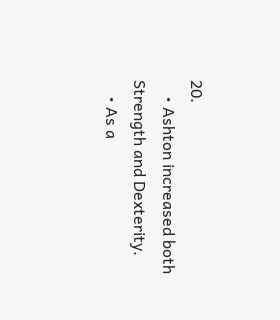20.
    • Ashton increased both Strength and Dexterity.
    • As a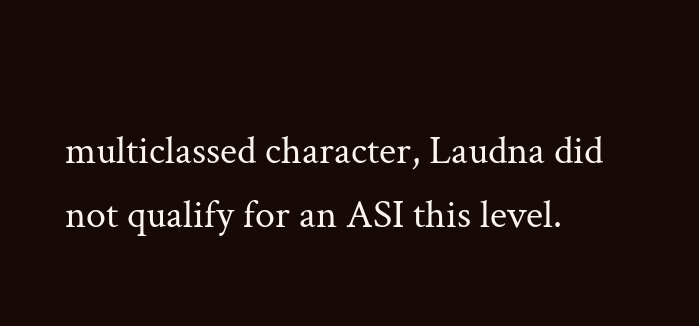multiclassed character, Laudna did not qualify for an ASI this level.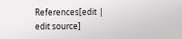References[edit | edit source]